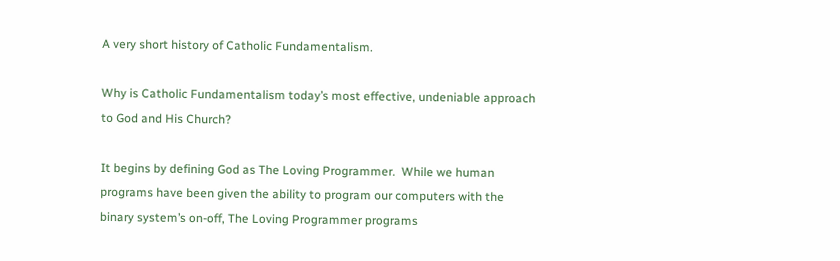A very short history of Catholic Fundamentalism.

Why is Catholic Fundamentalism today’s most effective, undeniable approach to God and His Church?

It begins by defining God as The Loving Programmer.  While we human programs have been given the ability to program our computers with the binary system’s on-off, The Loving Programmer programs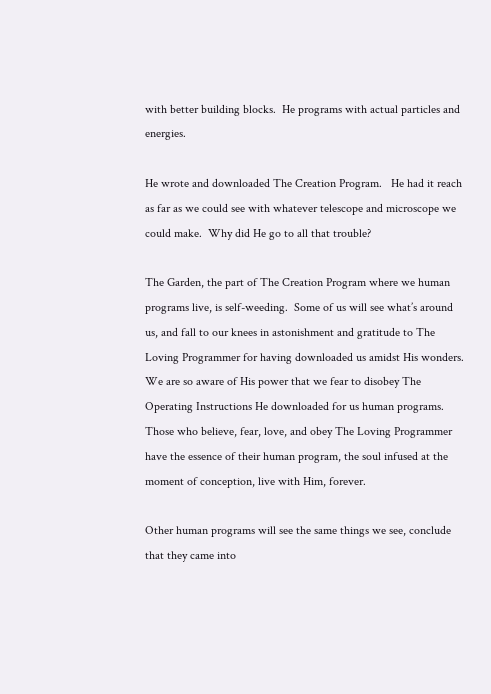with better building blocks.  He programs with actual particles and energies.

He wrote and downloaded The Creation Program.   He had it reach as far as we could see with whatever telescope and microscope we could make.  Why did He go to all that trouble?

The Garden, the part of The Creation Program where we human programs live, is self-weeding.  Some of us will see what’s around us, and fall to our knees in astonishment and gratitude to The Loving Programmer for having downloaded us amidst His wonders.  We are so aware of His power that we fear to disobey The Operating Instructions He downloaded for us human programs.  Those who believe, fear, love, and obey The Loving Programmer have the essence of their human program, the soul infused at the moment of conception, live with Him, forever.

Other human programs will see the same things we see, conclude that they came into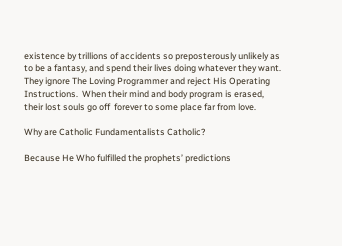existence by trillions of accidents so preposterously unlikely as to be a fantasy, and spend their lives doing whatever they want.  They ignore The Loving Programmer and reject His Operating Instructions.  When their mind and body program is erased, their lost souls go off  forever to some place far from love.

Why are Catholic Fundamentalists Catholic?

Because He Who fulfilled the prophets’ predictions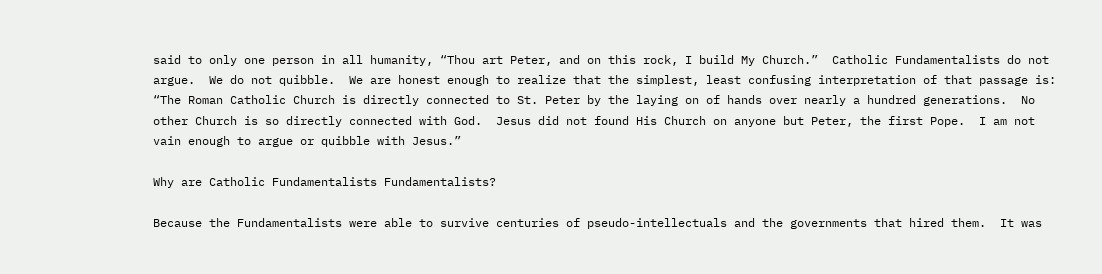said to only one person in all humanity, “Thou art Peter, and on this rock, I build My Church.”  Catholic Fundamentalists do not argue.  We do not quibble.  We are honest enough to realize that the simplest, least confusing interpretation of that passage is:   “The Roman Catholic Church is directly connected to St. Peter by the laying on of hands over nearly a hundred generations.  No other Church is so directly connected with God.  Jesus did not found His Church on anyone but Peter, the first Pope.  I am not vain enough to argue or quibble with Jesus.”

Why are Catholic Fundamentalists Fundamentalists?

Because the Fundamentalists were able to survive centuries of pseudo-intellectuals and the governments that hired them.  It was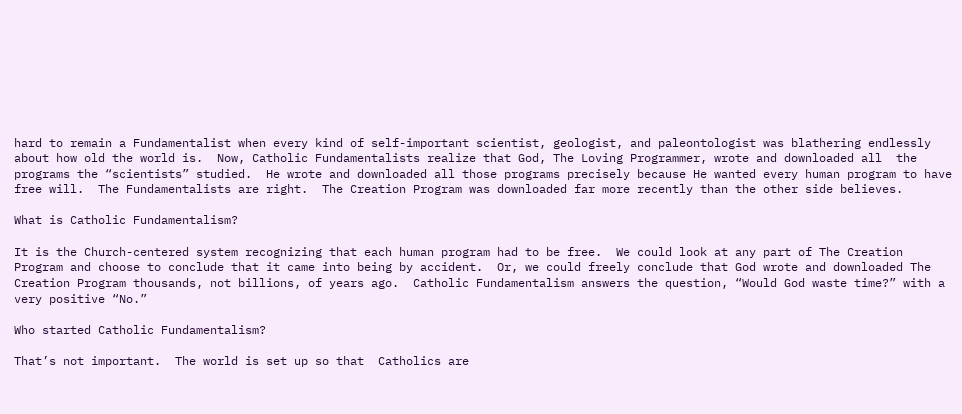hard to remain a Fundamentalist when every kind of self-important scientist, geologist, and paleontologist was blathering endlessly about how old the world is.  Now, Catholic Fundamentalists realize that God, The Loving Programmer, wrote and downloaded all  the programs the “scientists” studied.  He wrote and downloaded all those programs precisely because He wanted every human program to have free will.  The Fundamentalists are right.  The Creation Program was downloaded far more recently than the other side believes.

What is Catholic Fundamentalism?

It is the Church-centered system recognizing that each human program had to be free.  We could look at any part of The Creation Program and choose to conclude that it came into being by accident.  Or, we could freely conclude that God wrote and downloaded The Creation Program thousands, not billions, of years ago.  Catholic Fundamentalism answers the question, “Would God waste time?” with a very positive “No.”

Who started Catholic Fundamentalism?

That’s not important.  The world is set up so that  Catholics are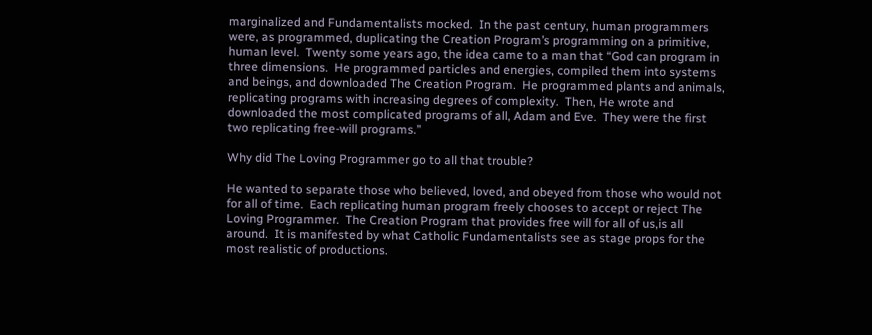marginalized and Fundamentalists mocked.  In the past century, human programmers were, as programmed, duplicating the Creation Program’s programming on a primitive, human level.  Twenty some years ago, the idea came to a man that “God can program in three dimensions.  He programmed particles and energies, compiled them into systems and beings, and downloaded The Creation Program.  He programmed plants and animals, replicating programs with increasing degrees of complexity.  Then, He wrote and downloaded the most complicated programs of all, Adam and Eve.  They were the first two replicating free-will programs.”

Why did The Loving Programmer go to all that trouble?

He wanted to separate those who believed, loved, and obeyed from those who would not for all of time.  Each replicating human program freely chooses to accept or reject The Loving Programmer.  The Creation Program that provides free will for all of us,is all around.  It is manifested by what Catholic Fundamentalists see as stage props for the most realistic of productions.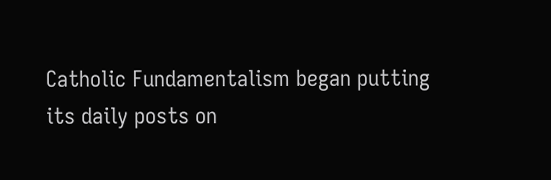Catholic Fundamentalism began putting its daily posts on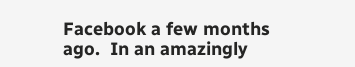Facebook a few months ago.  In an amazingly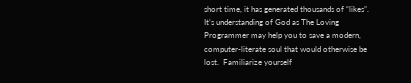short time, it has generated thousands of “likes”.  It’s understanding of God as The Loving Programmer may help you to save a modern, computer-literate soul that would otherwise be lost.  Familiarize yourself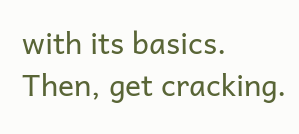with its basics.  Then, get cracking.